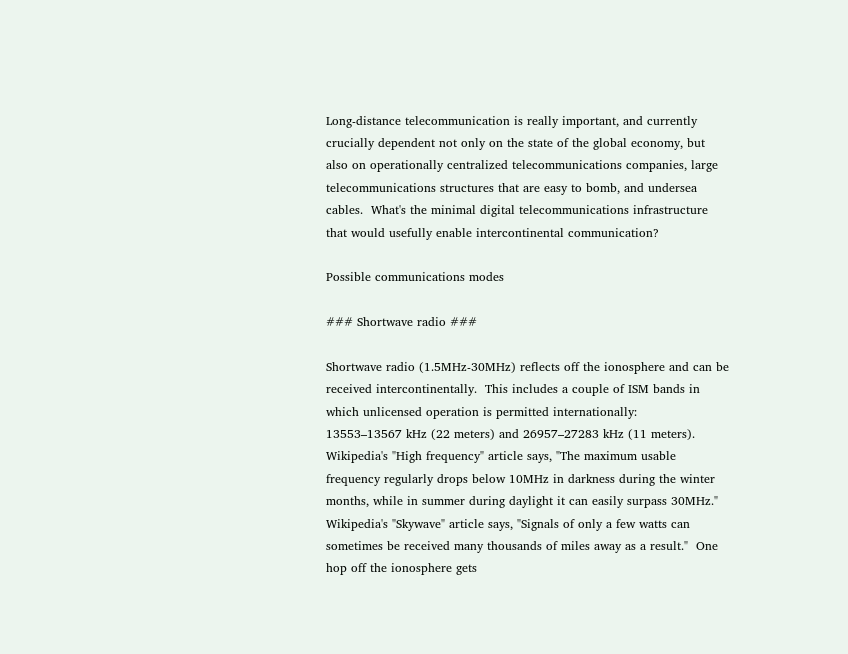Long-distance telecommunication is really important, and currently
crucially dependent not only on the state of the global economy, but
also on operationally centralized telecommunications companies, large
telecommunications structures that are easy to bomb, and undersea
cables.  What's the minimal digital telecommunications infrastructure
that would usefully enable intercontinental communication?

Possible communications modes

### Shortwave radio ###

Shortwave radio (1.5MHz-30MHz) reflects off the ionosphere and can be
received intercontinentally.  This includes a couple of ISM bands in
which unlicensed operation is permitted internationally:
13553–13567 kHz (22 meters) and 26957–27283 kHz (11 meters).
Wikipedia's "High frequency" article says, "The maximum usable
frequency regularly drops below 10MHz in darkness during the winter
months, while in summer during daylight it can easily surpass 30MHz."
Wikipedia's "Skywave" article says, "Signals of only a few watts can
sometimes be received many thousands of miles away as a result."  One
hop off the ionosphere gets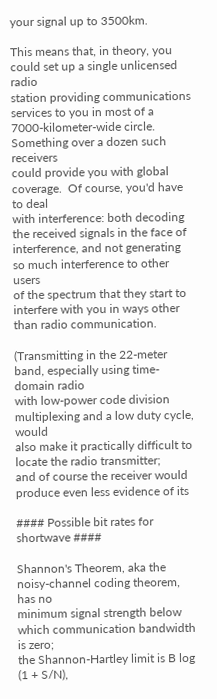your signal up to 3500km.

This means that, in theory, you could set up a single unlicensed radio
station providing communications services to you in most of a
7000-kilometer-wide circle.  Something over a dozen such receivers
could provide you with global coverage.  Of course, you'd have to deal
with interference: both decoding the received signals in the face of
interference, and not generating so much interference to other users
of the spectrum that they start to interfere with you in ways other
than radio communication.

(Transmitting in the 22-meter band, especially using time-domain radio
with low-power code division multiplexing and a low duty cycle, would
also make it practically difficult to locate the radio transmitter;
and of course the receiver would produce even less evidence of its

#### Possible bit rates for shortwave ####

Shannon's Theorem, aka the noisy-channel coding theorem, has no
minimum signal strength below which communication bandwidth is zero;
the Shannon-Hartley limit is B log (1 + S/N),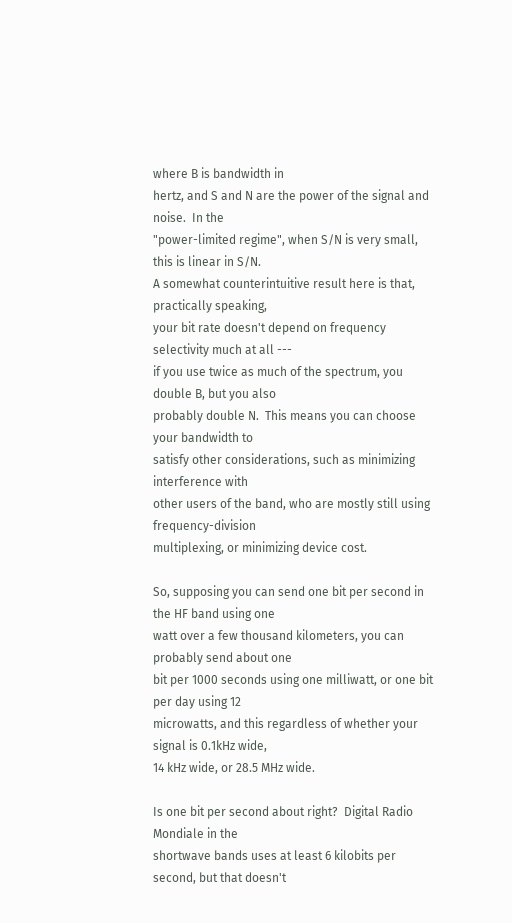where B is bandwidth in
hertz, and S and N are the power of the signal and noise.  In the
"power-limited regime", when S/N is very small, this is linear in S/N.
A somewhat counterintuitive result here is that, practically speaking,
your bit rate doesn't depend on frequency selectivity much at all ---
if you use twice as much of the spectrum, you double B, but you also
probably double N.  This means you can choose your bandwidth to
satisfy other considerations, such as minimizing interference with
other users of the band, who are mostly still using frequency-division
multiplexing, or minimizing device cost.

So, supposing you can send one bit per second in the HF band using one
watt over a few thousand kilometers, you can probably send about one
bit per 1000 seconds using one milliwatt, or one bit per day using 12
microwatts, and this regardless of whether your signal is 0.1kHz wide,
14 kHz wide, or 28.5 MHz wide.

Is one bit per second about right?  Digital Radio Mondiale in the
shortwave bands uses at least 6 kilobits per second, but that doesn't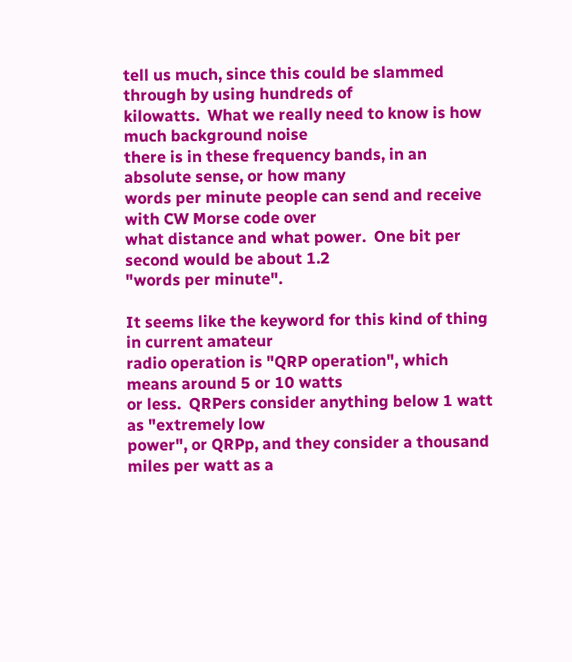tell us much, since this could be slammed through by using hundreds of
kilowatts.  What we really need to know is how much background noise
there is in these frequency bands, in an absolute sense, or how many
words per minute people can send and receive with CW Morse code over
what distance and what power.  One bit per second would be about 1.2
"words per minute".

It seems like the keyword for this kind of thing in current amateur
radio operation is "QRP operation", which means around 5 or 10 watts
or less.  QRPers consider anything below 1 watt as "extremely low
power", or QRPp, and they consider a thousand miles per watt as a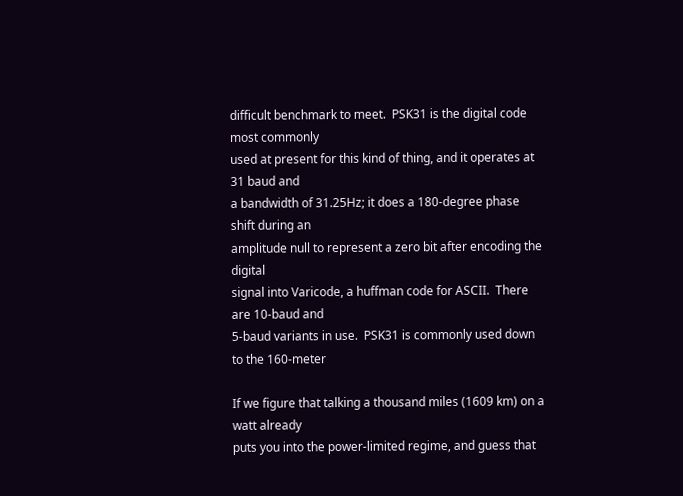difficult benchmark to meet.  PSK31 is the digital code most commonly
used at present for this kind of thing, and it operates at 31 baud and
a bandwidth of 31.25Hz; it does a 180-degree phase shift during an
amplitude null to represent a zero bit after encoding the digital
signal into Varicode, a huffman code for ASCII.  There are 10-baud and
5-baud variants in use.  PSK31 is commonly used down to the 160-meter

If we figure that talking a thousand miles (1609 km) on a watt already
puts you into the power-limited regime, and guess that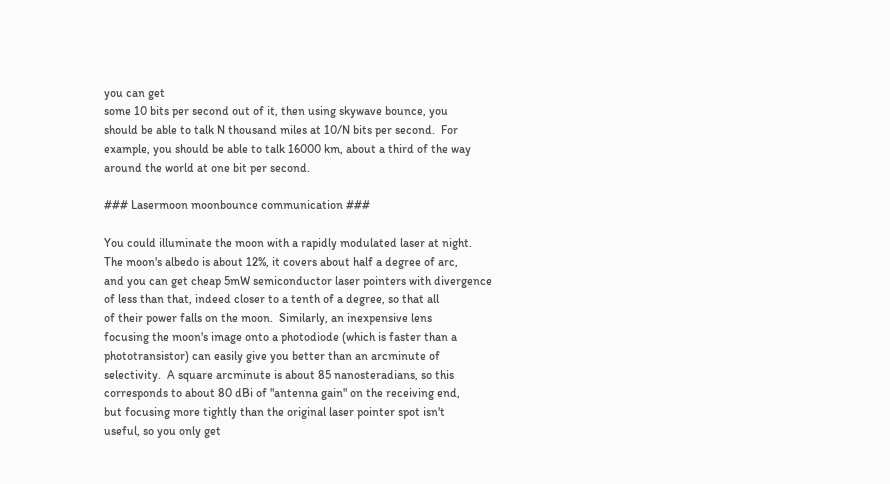you can get
some 10 bits per second out of it, then using skywave bounce, you
should be able to talk N thousand miles at 10/N bits per second.  For
example, you should be able to talk 16000 km, about a third of the way
around the world at one bit per second.

### Lasermoon moonbounce communication ###

You could illuminate the moon with a rapidly modulated laser at night.
The moon's albedo is about 12%, it covers about half a degree of arc,
and you can get cheap 5mW semiconductor laser pointers with divergence
of less than that, indeed closer to a tenth of a degree, so that all
of their power falls on the moon.  Similarly, an inexpensive lens
focusing the moon's image onto a photodiode (which is faster than a
phototransistor) can easily give you better than an arcminute of
selectivity.  A square arcminute is about 85 nanosteradians, so this
corresponds to about 80 dBi of "antenna gain" on the receiving end,
but focusing more tightly than the original laser pointer spot isn't
useful, so you only get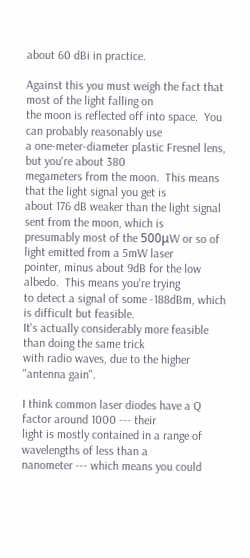about 60 dBi in practice.

Against this you must weigh the fact that most of the light falling on
the moon is reflected off into space.  You can probably reasonably use
a one-meter-diameter plastic Fresnel lens, but you're about 380
megameters from the moon.  This means that the light signal you get is
about 176 dB weaker than the light signal sent from the moon, which is
presumably most of the 500μW or so of light emitted from a 5mW laser
pointer, minus about 9dB for the low albedo.  This means you're trying
to detect a signal of some -188dBm, which is difficult but feasible.
It's actually considerably more feasible than doing the same trick
with radio waves, due to the higher "antenna gain".

I think common laser diodes have a Q factor around 1000 --- their
light is mostly contained in a range of wavelengths of less than a
nanometer --- which means you could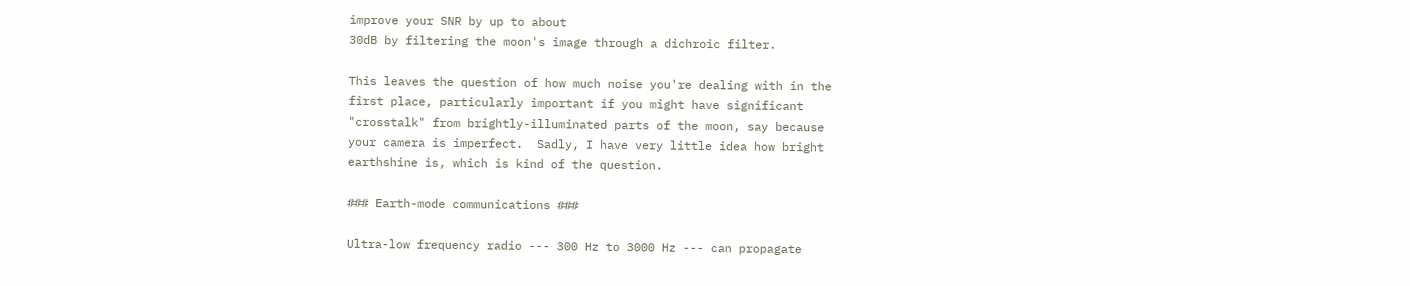improve your SNR by up to about
30dB by filtering the moon's image through a dichroic filter.

This leaves the question of how much noise you're dealing with in the
first place, particularly important if you might have significant
"crosstalk" from brightly-illuminated parts of the moon, say because
your camera is imperfect.  Sadly, I have very little idea how bright
earthshine is, which is kind of the question.

### Earth-mode communications ###

Ultra-low frequency radio --- 300 Hz to 3000 Hz --- can propagate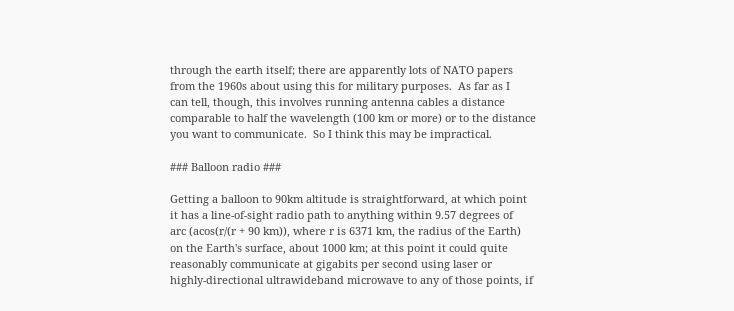through the earth itself; there are apparently lots of NATO papers
from the 1960s about using this for military purposes.  As far as I
can tell, though, this involves running antenna cables a distance
comparable to half the wavelength (100 km or more) or to the distance
you want to communicate.  So I think this may be impractical.

### Balloon radio ###

Getting a balloon to 90km altitude is straightforward, at which point
it has a line-of-sight radio path to anything within 9.57 degrees of
arc (acos(r/(r + 90 km)), where r is 6371 km, the radius of the Earth)
on the Earth's surface, about 1000 km; at this point it could quite
reasonably communicate at gigabits per second using laser or
highly-directional ultrawideband microwave to any of those points, if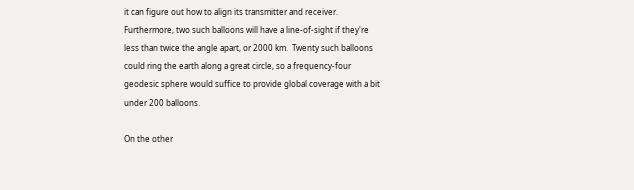it can figure out how to align its transmitter and receiver.
Furthermore, two such balloons will have a line-of-sight if they're
less than twice the angle apart, or 2000 km.  Twenty such balloons
could ring the earth along a great circle, so a frequency-four
geodesic sphere would suffice to provide global coverage with a bit
under 200 balloons.

On the other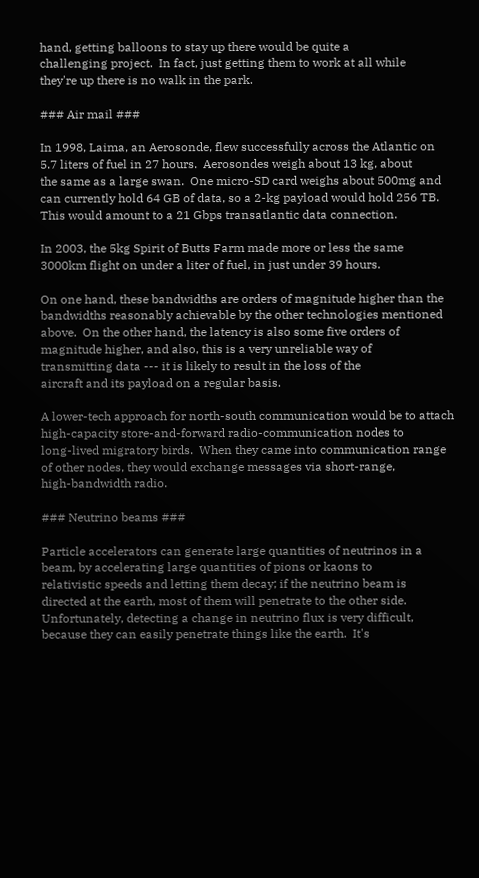hand, getting balloons to stay up there would be quite a
challenging project.  In fact, just getting them to work at all while
they're up there is no walk in the park.

### Air mail ###

In 1998, Laima, an Aerosonde, flew successfully across the Atlantic on
5.7 liters of fuel in 27 hours.  Aerosondes weigh about 13 kg, about
the same as a large swan.  One micro-SD card weighs about 500mg and
can currently hold 64 GB of data, so a 2-kg payload would hold 256 TB.
This would amount to a 21 Gbps transatlantic data connection.

In 2003, the 5kg Spirit of Butts Farm made more or less the same
3000km flight on under a liter of fuel, in just under 39 hours.

On one hand, these bandwidths are orders of magnitude higher than the
bandwidths reasonably achievable by the other technologies mentioned
above.  On the other hand, the latency is also some five orders of
magnitude higher, and also, this is a very unreliable way of
transmitting data --- it is likely to result in the loss of the
aircraft and its payload on a regular basis.

A lower-tech approach for north-south communication would be to attach
high-capacity store-and-forward radio-communication nodes to
long-lived migratory birds.  When they came into communication range
of other nodes, they would exchange messages via short-range,
high-bandwidth radio.

### Neutrino beams ###

Particle accelerators can generate large quantities of neutrinos in a
beam, by accelerating large quantities of pions or kaons to
relativistic speeds and letting them decay; if the neutrino beam is
directed at the earth, most of them will penetrate to the other side.
Unfortunately, detecting a change in neutrino flux is very difficult,
because they can easily penetrate things like the earth.  It's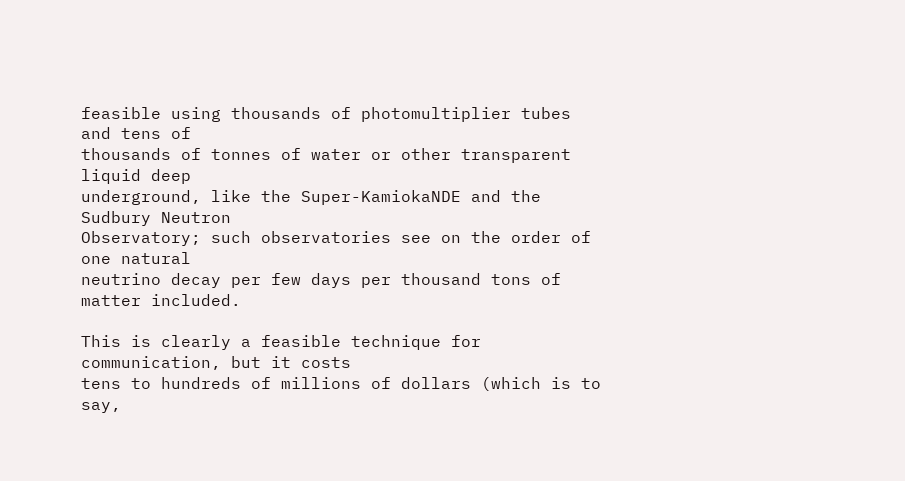feasible using thousands of photomultiplier tubes and tens of
thousands of tonnes of water or other transparent liquid deep
underground, like the Super-KamiokaNDE and the Sudbury Neutron
Observatory; such observatories see on the order of one natural
neutrino decay per few days per thousand tons of matter included.

This is clearly a feasible technique for communication, but it costs
tens to hundreds of millions of dollars (which is to say,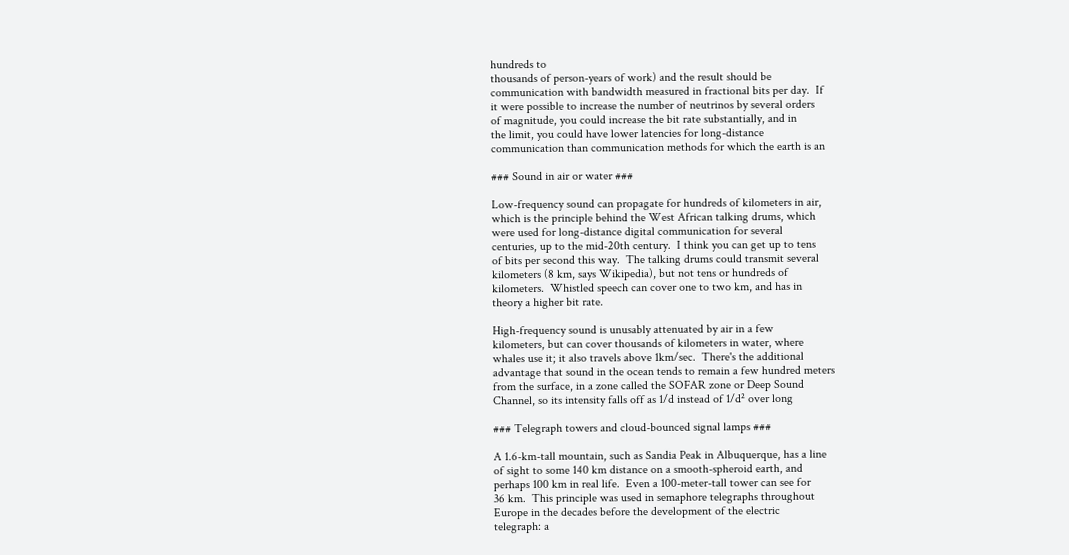hundreds to
thousands of person-years of work) and the result should be
communication with bandwidth measured in fractional bits per day.  If
it were possible to increase the number of neutrinos by several orders
of magnitude, you could increase the bit rate substantially, and in
the limit, you could have lower latencies for long-distance
communication than communication methods for which the earth is an

### Sound in air or water ###

Low-frequency sound can propagate for hundreds of kilometers in air,
which is the principle behind the West African talking drums, which
were used for long-distance digital communication for several
centuries, up to the mid-20th century.  I think you can get up to tens
of bits per second this way.  The talking drums could transmit several
kilometers (8 km, says Wikipedia), but not tens or hundreds of
kilometers.  Whistled speech can cover one to two km, and has in
theory a higher bit rate.

High-frequency sound is unusably attenuated by air in a few
kilometers, but can cover thousands of kilometers in water, where
whales use it; it also travels above 1km/sec.  There's the additional
advantage that sound in the ocean tends to remain a few hundred meters
from the surface, in a zone called the SOFAR zone or Deep Sound
Channel, so its intensity falls off as 1/d instead of 1/d² over long

### Telegraph towers and cloud-bounced signal lamps ###

A 1.6-km-tall mountain, such as Sandia Peak in Albuquerque, has a line
of sight to some 140 km distance on a smooth-spheroid earth, and
perhaps 100 km in real life.  Even a 100-meter-tall tower can see for
36 km.  This principle was used in semaphore telegraphs throughout
Europe in the decades before the development of the electric
telegraph: a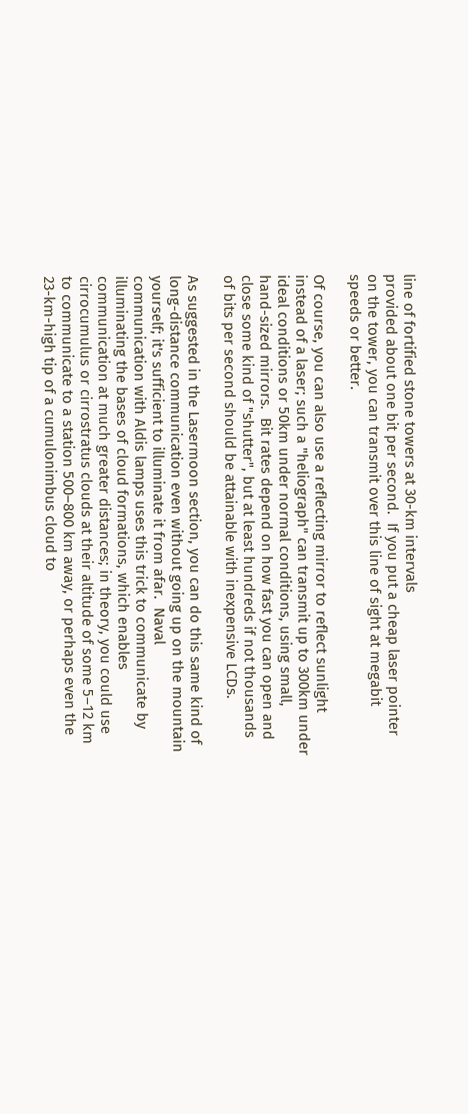line of fortified stone towers at 30-km intervals
provided about one bit per second.  If you put a cheap laser pointer
on the tower, you can transmit over this line of sight at megabit
speeds or better.

Of course, you can also use a reflecting mirror to reflect sunlight
instead of a laser; such a "heliograph" can transmit up to 300km under
ideal conditions or 50km under normal conditions, using small,
hand-sized mirrors.  Bit rates depend on how fast you can open and
close some kind of "shutter", but at least hundreds if not thousands
of bits per second should be attainable with inexpensive LCDs.

As suggested in the Lasermoon section, you can do this same kind of
long-distance communication even without going up on the mountain
yourself; it's sufficient to illuminate it from afar.  Naval
communication with Aldis lamps uses this trick to communicate by
illuminating the bases of cloud formations, which enables
communication at much greater distances; in theory, you could use
cirrocumulus or cirrostratus clouds at their altitude of some 5–12 km
to communicate to a station 500–800 km away, or perhaps even the
23-km-high tip of a cumulonimbus cloud to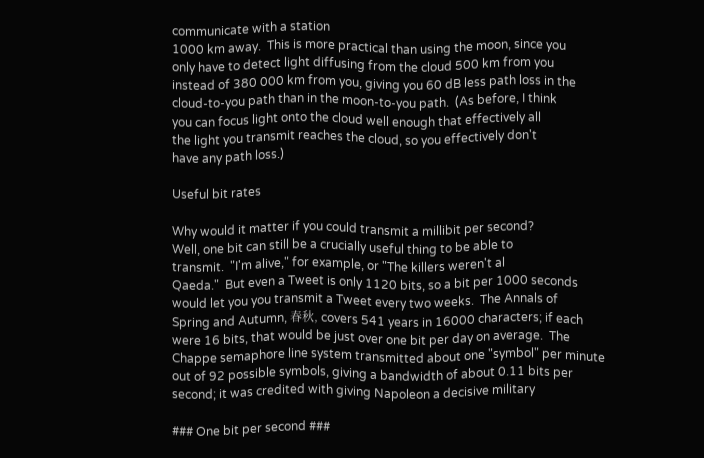communicate with a station
1000 km away.  This is more practical than using the moon, since you
only have to detect light diffusing from the cloud 500 km from you
instead of 380 000 km from you, giving you 60 dB less path loss in the
cloud-to-you path than in the moon-to-you path.  (As before, I think
you can focus light onto the cloud well enough that effectively all
the light you transmit reaches the cloud, so you effectively don't
have any path loss.)

Useful bit rates

Why would it matter if you could transmit a millibit per second?
Well, one bit can still be a crucially useful thing to be able to
transmit.  "I'm alive," for example, or "The killers weren't al
Qaeda."  But even a Tweet is only 1120 bits, so a bit per 1000 seconds
would let you you transmit a Tweet every two weeks.  The Annals of
Spring and Autumn, 春秋, covers 541 years in 16000 characters; if each
were 16 bits, that would be just over one bit per day on average.  The
Chappe semaphore line system transmitted about one "symbol" per minute
out of 92 possible symbols, giving a bandwidth of about 0.11 bits per
second; it was credited with giving Napoleon a decisive military

### One bit per second ###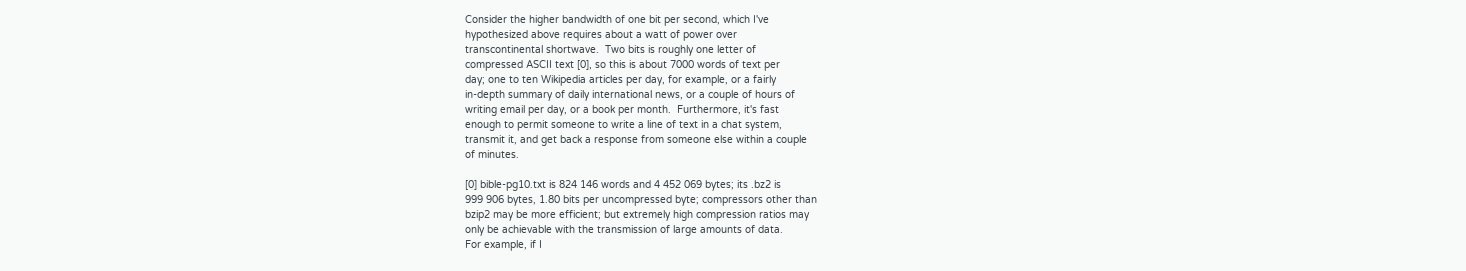Consider the higher bandwidth of one bit per second, which I've
hypothesized above requires about a watt of power over
transcontinental shortwave.  Two bits is roughly one letter of
compressed ASCII text [0], so this is about 7000 words of text per
day; one to ten Wikipedia articles per day, for example, or a fairly
in-depth summary of daily international news, or a couple of hours of
writing email per day, or a book per month.  Furthermore, it's fast
enough to permit someone to write a line of text in a chat system,
transmit it, and get back a response from someone else within a couple
of minutes.

[0] bible-pg10.txt is 824 146 words and 4 452 069 bytes; its .bz2 is
999 906 bytes, 1.80 bits per uncompressed byte; compressors other than
bzip2 may be more efficient; but extremely high compression ratios may
only be achievable with the transmission of large amounts of data.
For example, if I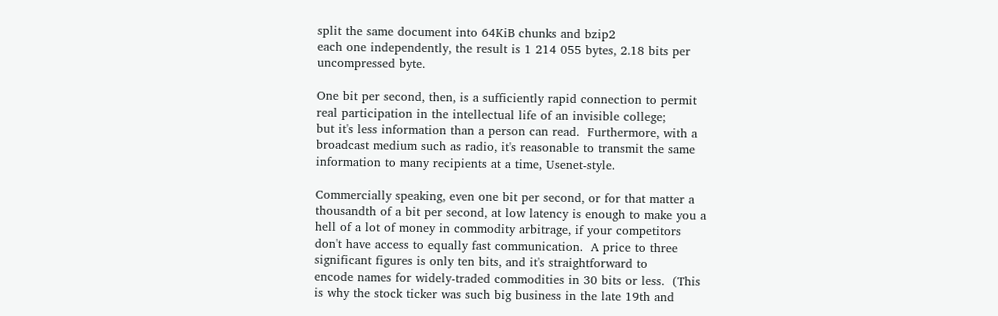split the same document into 64KiB chunks and bzip2
each one independently, the result is 1 214 055 bytes, 2.18 bits per
uncompressed byte.

One bit per second, then, is a sufficiently rapid connection to permit
real participation in the intellectual life of an invisible college;
but it's less information than a person can read.  Furthermore, with a
broadcast medium such as radio, it's reasonable to transmit the same
information to many recipients at a time, Usenet-style.

Commercially speaking, even one bit per second, or for that matter a
thousandth of a bit per second, at low latency is enough to make you a
hell of a lot of money in commodity arbitrage, if your competitors
don't have access to equally fast communication.  A price to three
significant figures is only ten bits, and it's straightforward to
encode names for widely-traded commodities in 30 bits or less.  (This
is why the stock ticker was such big business in the late 19th and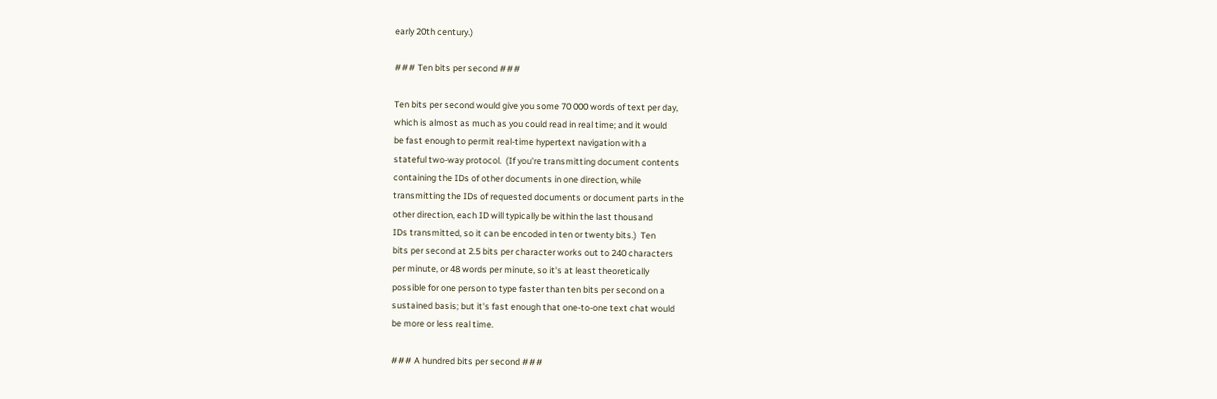early 20th century.)

### Ten bits per second ###

Ten bits per second would give you some 70 000 words of text per day,
which is almost as much as you could read in real time; and it would
be fast enough to permit real-time hypertext navigation with a
stateful two-way protocol.  (If you're transmitting document contents
containing the IDs of other documents in one direction, while
transmitting the IDs of requested documents or document parts in the
other direction, each ID will typically be within the last thousand
IDs transmitted, so it can be encoded in ten or twenty bits.)  Ten
bits per second at 2.5 bits per character works out to 240 characters
per minute, or 48 words per minute, so it's at least theoretically
possible for one person to type faster than ten bits per second on a
sustained basis; but it's fast enough that one-to-one text chat would
be more or less real time.

### A hundred bits per second ###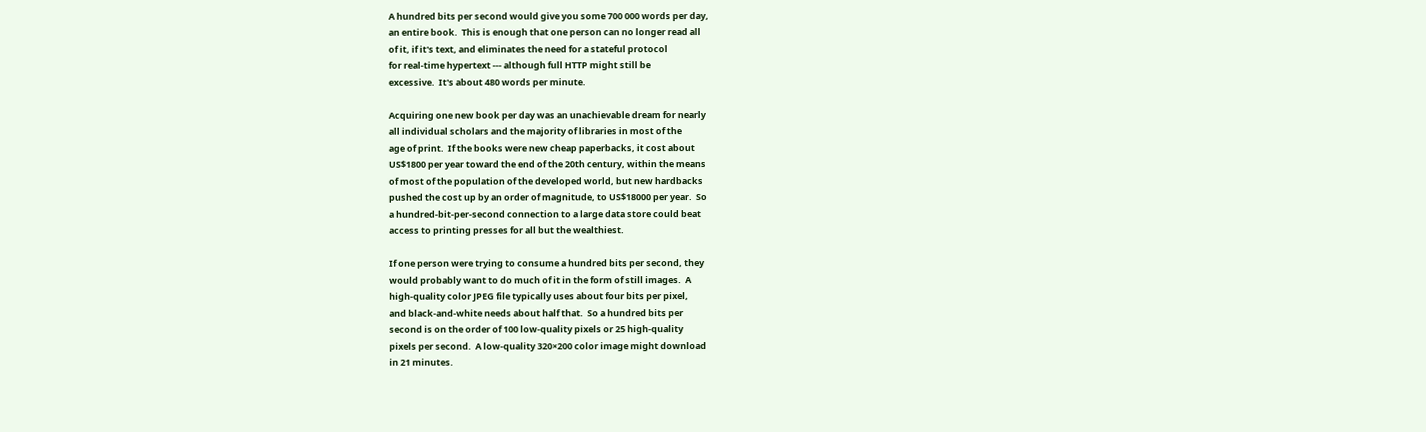A hundred bits per second would give you some 700 000 words per day,
an entire book.  This is enough that one person can no longer read all
of it, if it's text, and eliminates the need for a stateful protocol
for real-time hypertext --- although full HTTP might still be
excessive.  It's about 480 words per minute.

Acquiring one new book per day was an unachievable dream for nearly
all individual scholars and the majority of libraries in most of the
age of print.  If the books were new cheap paperbacks, it cost about
US$1800 per year toward the end of the 20th century, within the means
of most of the population of the developed world, but new hardbacks
pushed the cost up by an order of magnitude, to US$18000 per year.  So
a hundred-bit-per-second connection to a large data store could beat
access to printing presses for all but the wealthiest.

If one person were trying to consume a hundred bits per second, they
would probably want to do much of it in the form of still images.  A
high-quality color JPEG file typically uses about four bits per pixel,
and black-and-white needs about half that.  So a hundred bits per
second is on the order of 100 low-quality pixels or 25 high-quality
pixels per second.  A low-quality 320×200 color image might download
in 21 minutes.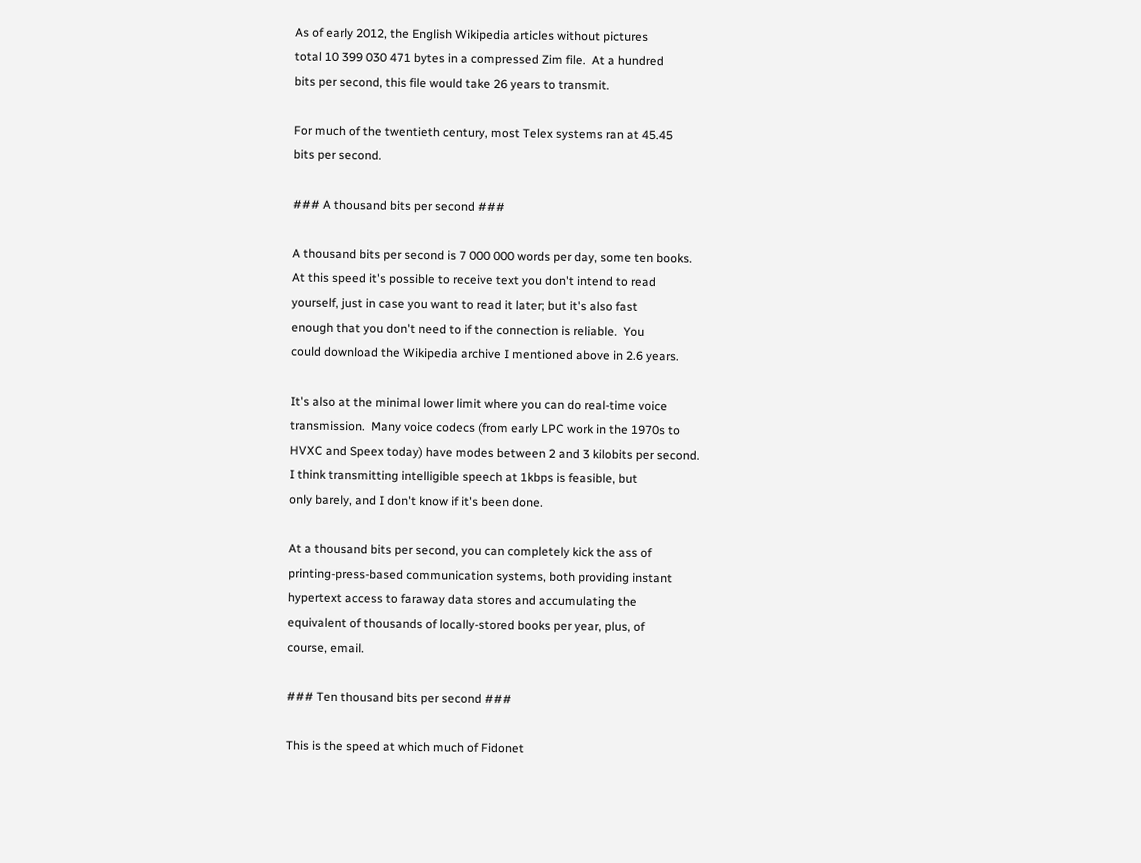As of early 2012, the English Wikipedia articles without pictures
total 10 399 030 471 bytes in a compressed Zim file.  At a hundred
bits per second, this file would take 26 years to transmit.

For much of the twentieth century, most Telex systems ran at 45.45
bits per second.

### A thousand bits per second ###

A thousand bits per second is 7 000 000 words per day, some ten books.
At this speed it's possible to receive text you don't intend to read
yourself, just in case you want to read it later; but it's also fast
enough that you don't need to if the connection is reliable.  You
could download the Wikipedia archive I mentioned above in 2.6 years.

It's also at the minimal lower limit where you can do real-time voice
transmission.  Many voice codecs (from early LPC work in the 1970s to
HVXC and Speex today) have modes between 2 and 3 kilobits per second.
I think transmitting intelligible speech at 1kbps is feasible, but
only barely, and I don't know if it's been done.

At a thousand bits per second, you can completely kick the ass of
printing-press-based communication systems, both providing instant
hypertext access to faraway data stores and accumulating the
equivalent of thousands of locally-stored books per year, plus, of
course, email.

### Ten thousand bits per second ###

This is the speed at which much of Fidonet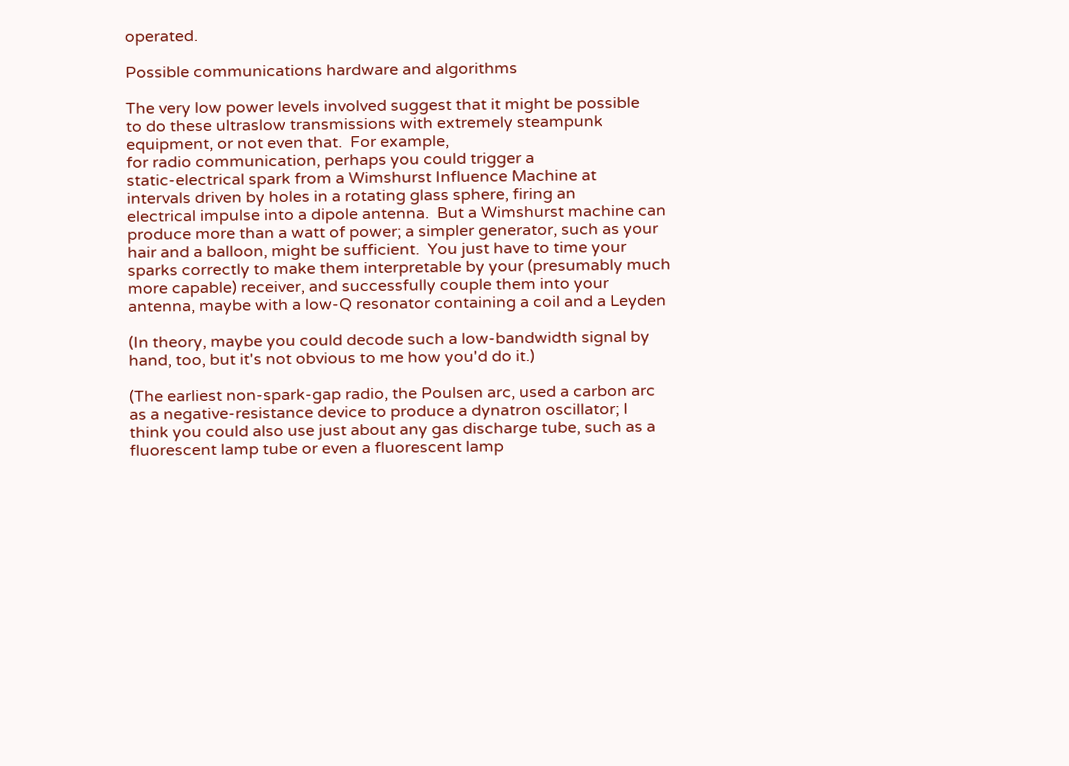operated.

Possible communications hardware and algorithms

The very low power levels involved suggest that it might be possible
to do these ultraslow transmissions with extremely steampunk
equipment, or not even that.  For example,
for radio communication, perhaps you could trigger a
static-electrical spark from a Wimshurst Influence Machine at
intervals driven by holes in a rotating glass sphere, firing an
electrical impulse into a dipole antenna.  But a Wimshurst machine can
produce more than a watt of power; a simpler generator, such as your
hair and a balloon, might be sufficient.  You just have to time your
sparks correctly to make them interpretable by your (presumably much
more capable) receiver, and successfully couple them into your
antenna, maybe with a low-Q resonator containing a coil and a Leyden

(In theory, maybe you could decode such a low-bandwidth signal by
hand, too, but it's not obvious to me how you'd do it.)

(The earliest non-spark-gap radio, the Poulsen arc, used a carbon arc
as a negative-resistance device to produce a dynatron oscillator; I
think you could also use just about any gas discharge tube, such as a
fluorescent lamp tube or even a fluorescent lamp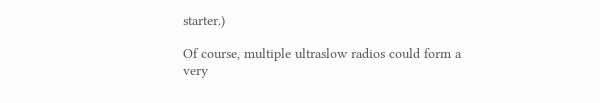starter.)

Of course, multiple ultraslow radios could form a very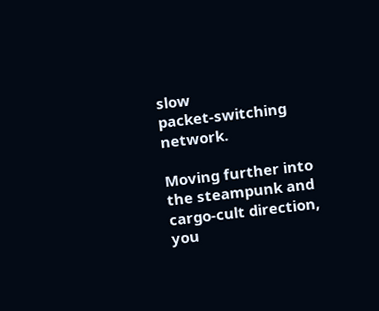slow
packet-switching network.

Moving further into the steampunk and cargo-cult direction, you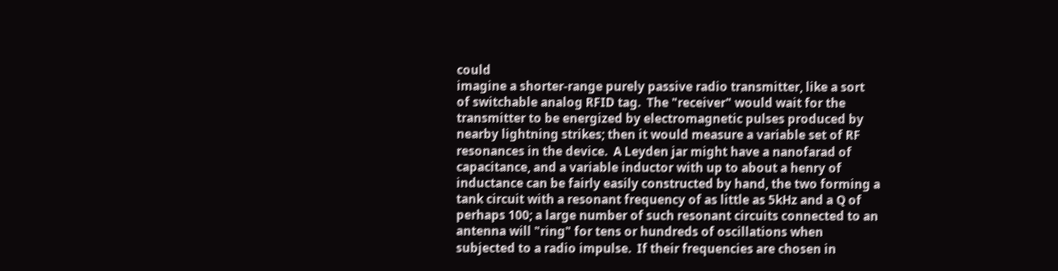could
imagine a shorter-range purely passive radio transmitter, like a sort
of switchable analog RFID tag.  The "receiver" would wait for the
transmitter to be energized by electromagnetic pulses produced by
nearby lightning strikes; then it would measure a variable set of RF
resonances in the device.  A Leyden jar might have a nanofarad of
capacitance, and a variable inductor with up to about a henry of
inductance can be fairly easily constructed by hand, the two forming a
tank circuit with a resonant frequency of as little as 5kHz and a Q of
perhaps 100; a large number of such resonant circuits connected to an
antenna will "ring" for tens or hundreds of oscillations when
subjected to a radio impulse.  If their frequencies are chosen in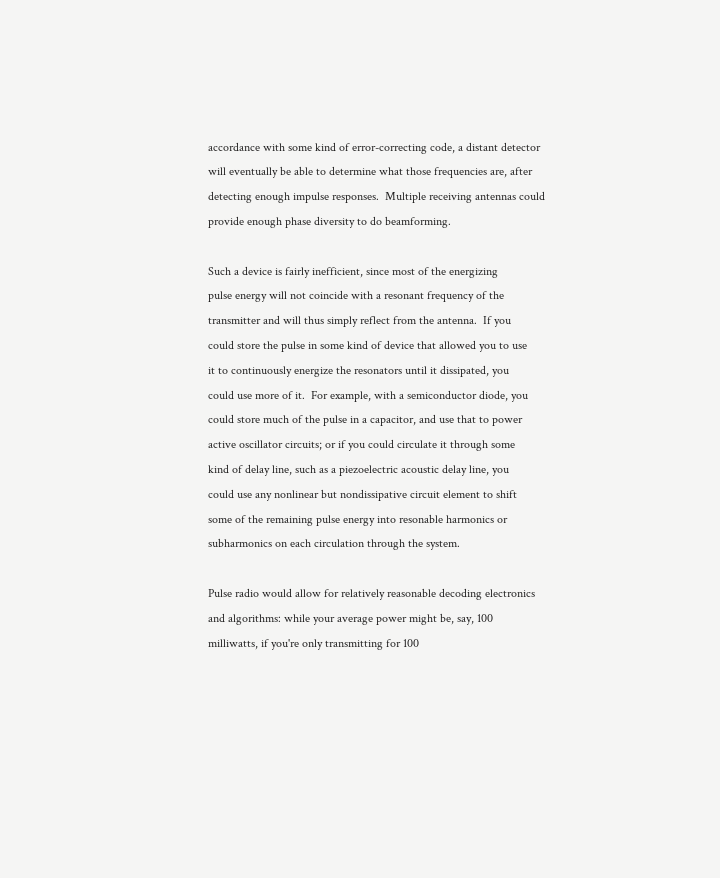accordance with some kind of error-correcting code, a distant detector
will eventually be able to determine what those frequencies are, after
detecting enough impulse responses.  Multiple receiving antennas could
provide enough phase diversity to do beamforming.

Such a device is fairly inefficient, since most of the energizing
pulse energy will not coincide with a resonant frequency of the
transmitter and will thus simply reflect from the antenna.  If you
could store the pulse in some kind of device that allowed you to use
it to continuously energize the resonators until it dissipated, you
could use more of it.  For example, with a semiconductor diode, you
could store much of the pulse in a capacitor, and use that to power
active oscillator circuits; or if you could circulate it through some
kind of delay line, such as a piezoelectric acoustic delay line, you
could use any nonlinear but nondissipative circuit element to shift
some of the remaining pulse energy into resonable harmonics or
subharmonics on each circulation through the system.

Pulse radio would allow for relatively reasonable decoding electronics
and algorithms: while your average power might be, say, 100
milliwatts, if you're only transmitting for 100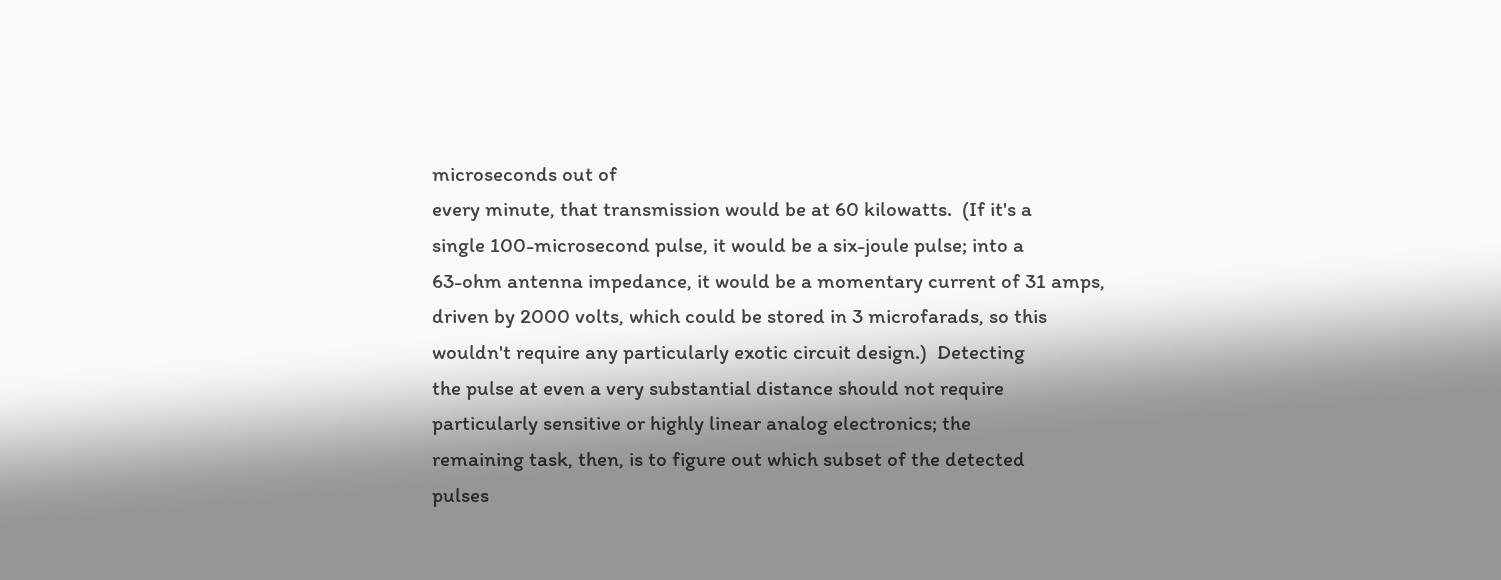microseconds out of
every minute, that transmission would be at 60 kilowatts.  (If it's a
single 100-microsecond pulse, it would be a six-joule pulse; into a
63-ohm antenna impedance, it would be a momentary current of 31 amps,
driven by 2000 volts, which could be stored in 3 microfarads, so this
wouldn't require any particularly exotic circuit design.)  Detecting
the pulse at even a very substantial distance should not require
particularly sensitive or highly linear analog electronics; the
remaining task, then, is to figure out which subset of the detected
pulses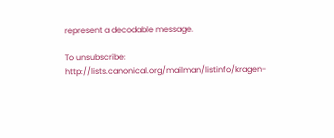represent a decodable message.

To unsubscribe: http://lists.canonical.org/mailman/listinfo/kragen-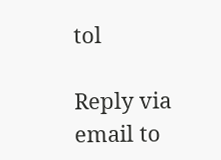tol

Reply via email to